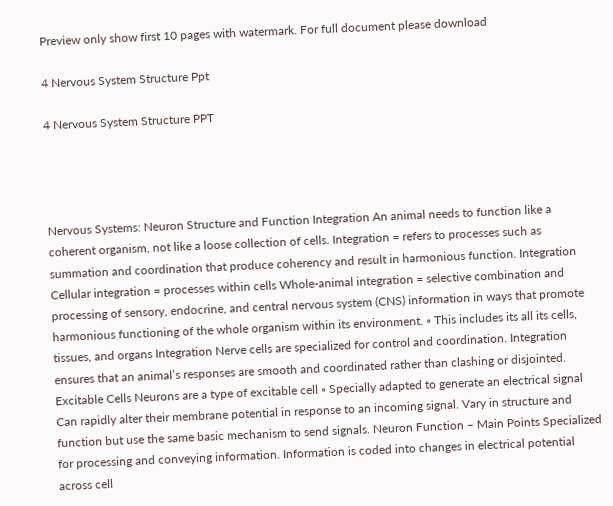Preview only show first 10 pages with watermark. For full document please download

4 Nervous System Structure Ppt

4 Nervous System Structure PPT




Nervous Systems: Neuron Structure and Function Integration An animal needs to function like a coherent organism, not like a loose collection of cells. Integration = refers to processes such as summation and coordination that produce coherency and result in harmonious function. Integration Cellular integration = processes within cells Whole-animal integration = selective combination and processing of sensory, endocrine, and central nervous system (CNS) information in ways that promote harmonious functioning of the whole organism within its environment. ◦ This includes its all its cells, tissues, and organs Integration Nerve cells are specialized for control and coordination. Integration ensures that an animal’s responses are smooth and coordinated rather than clashing or disjointed. Excitable Cells Neurons are a type of excitable cell ◦ Specially adapted to generate an electrical signal Can rapidly alter their membrane potential in response to an incoming signal. Vary in structure and function but use the same basic mechanism to send signals. Neuron Function – Main Points Specialized for processing and conveying information. Information is coded into changes in electrical potential across cell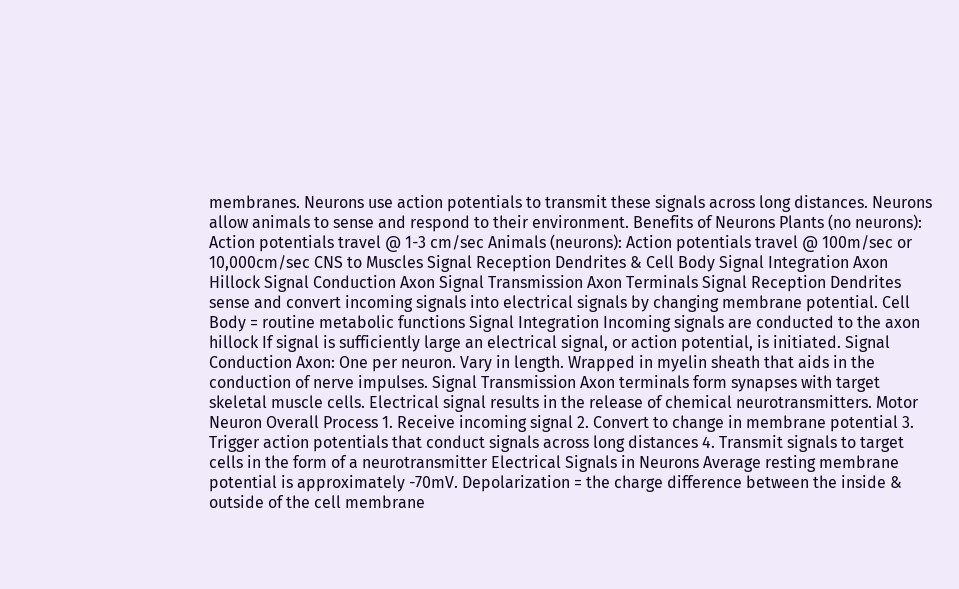membranes. Neurons use action potentials to transmit these signals across long distances. Neurons allow animals to sense and respond to their environment. Benefits of Neurons Plants (no neurons): Action potentials travel @ 1-3 cm/sec Animals (neurons): Action potentials travel @ 100m/sec or 10,000cm/sec CNS to Muscles Signal Reception Dendrites & Cell Body Signal Integration Axon Hillock Signal Conduction Axon Signal Transmission Axon Terminals Signal Reception Dendrites sense and convert incoming signals into electrical signals by changing membrane potential. Cell Body = routine metabolic functions Signal Integration Incoming signals are conducted to the axon hillock If signal is sufficiently large an electrical signal, or action potential, is initiated. Signal Conduction Axon: One per neuron. Vary in length. Wrapped in myelin sheath that aids in the conduction of nerve impulses. Signal Transmission Axon terminals form synapses with target skeletal muscle cells. Electrical signal results in the release of chemical neurotransmitters. Motor Neuron Overall Process 1. Receive incoming signal 2. Convert to change in membrane potential 3. Trigger action potentials that conduct signals across long distances 4. Transmit signals to target cells in the form of a neurotransmitter Electrical Signals in Neurons Average resting membrane potential is approximately -70mV. Depolarization = the charge difference between the inside & outside of the cell membrane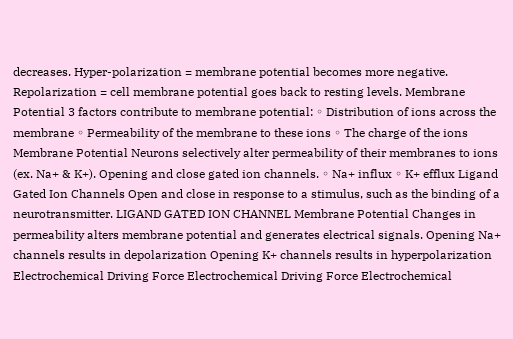decreases. Hyper-polarization = membrane potential becomes more negative. Repolarization = cell membrane potential goes back to resting levels. Membrane Potential 3 factors contribute to membrane potential: ◦ Distribution of ions across the membrane ◦ Permeability of the membrane to these ions ◦ The charge of the ions Membrane Potential Neurons selectively alter permeability of their membranes to ions (ex. Na+ & K+). Opening and close gated ion channels. ◦ Na+ influx ◦ K+ efflux Ligand Gated Ion Channels Open and close in response to a stimulus, such as the binding of a neurotransmitter. LIGAND GATED ION CHANNEL Membrane Potential Changes in permeability alters membrane potential and generates electrical signals. Opening Na+ channels results in depolarization Opening K+ channels results in hyperpolarization Electrochemical Driving Force Electrochemical Driving Force Electrochemical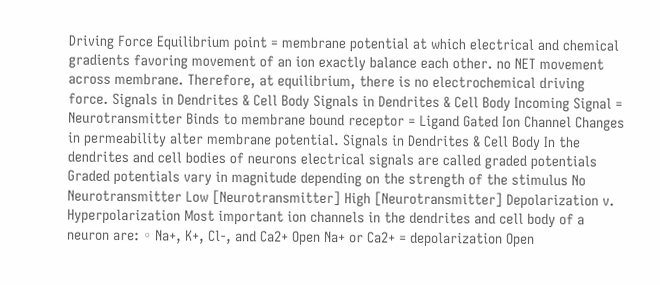Driving Force Equilibrium point = membrane potential at which electrical and chemical gradients favoring movement of an ion exactly balance each other. no NET movement across membrane. Therefore, at equilibrium, there is no electrochemical driving force. Signals in Dendrites & Cell Body Signals in Dendrites & Cell Body Incoming Signal = Neurotransmitter Binds to membrane bound receptor = Ligand Gated Ion Channel Changes in permeability alter membrane potential. Signals in Dendrites & Cell Body In the dendrites and cell bodies of neurons electrical signals are called graded potentials Graded potentials vary in magnitude depending on the strength of the stimulus No Neurotransmitter Low [Neurotransmitter] High [Neurotransmitter] Depolarization v. Hyperpolarization Most important ion channels in the dendrites and cell body of a neuron are: ◦ Na+, K+, Cl-, and Ca2+ Open Na+ or Ca2+ = depolarization Open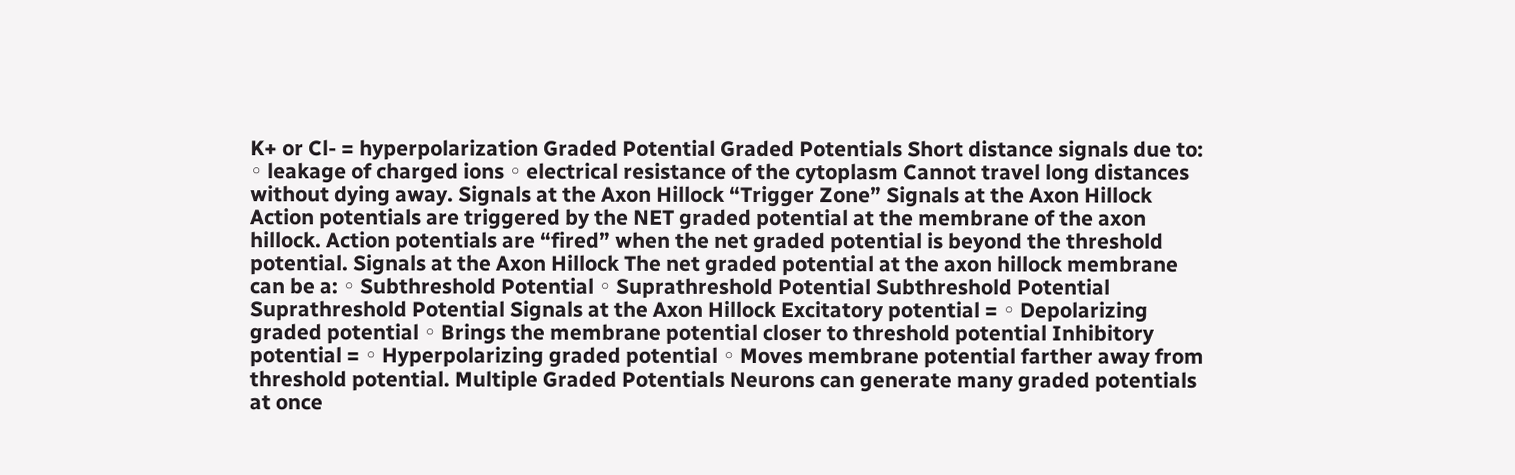K+ or Cl- = hyperpolarization Graded Potential Graded Potentials Short distance signals due to: ◦ leakage of charged ions ◦ electrical resistance of the cytoplasm Cannot travel long distances without dying away. Signals at the Axon Hillock “Trigger Zone” Signals at the Axon Hillock Action potentials are triggered by the NET graded potential at the membrane of the axon hillock. Action potentials are “fired” when the net graded potential is beyond the threshold potential. Signals at the Axon Hillock The net graded potential at the axon hillock membrane can be a: ◦ Subthreshold Potential ◦ Suprathreshold Potential Subthreshold Potential Suprathreshold Potential Signals at the Axon Hillock Excitatory potential = ◦ Depolarizing graded potential ◦ Brings the membrane potential closer to threshold potential Inhibitory potential = ◦ Hyperpolarizing graded potential ◦ Moves membrane potential farther away from threshold potential. Multiple Graded Potentials Neurons can generate many graded potentials at once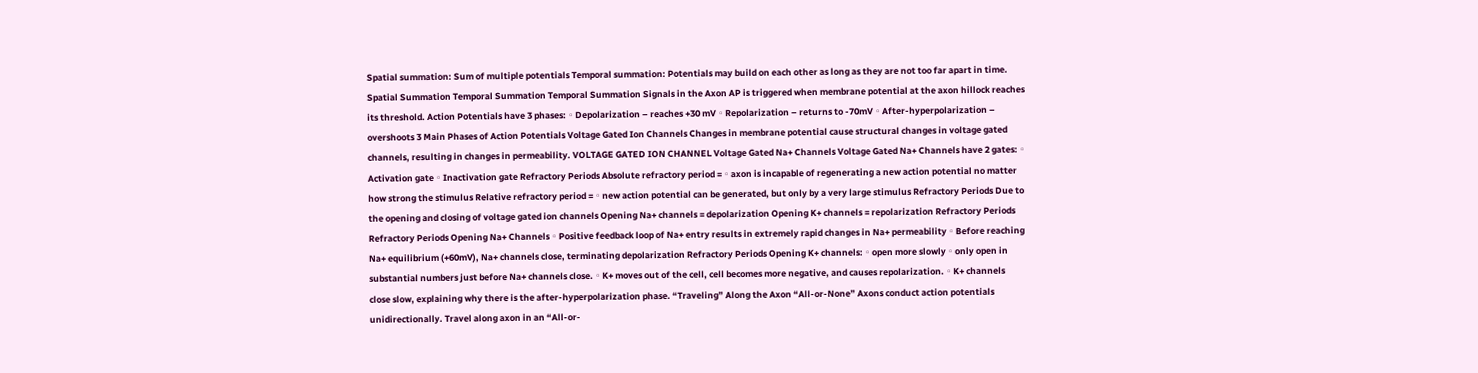Spatial summation: Sum of multiple potentials Temporal summation: Potentials may build on each other as long as they are not too far apart in time. Spatial Summation Temporal Summation Temporal Summation Signals in the Axon AP is triggered when membrane potential at the axon hillock reaches its threshold. Action Potentials have 3 phases: ◦ Depolarization – reaches +30 mV ◦ Repolarization – returns to -70mV ◦ After-hyperpolarization – overshoots 3 Main Phases of Action Potentials Voltage Gated Ion Channels Changes in membrane potential cause structural changes in voltage gated channels, resulting in changes in permeability. VOLTAGE GATED ION CHANNEL Voltage Gated Na+ Channels Voltage Gated Na+ Channels have 2 gates: ◦ Activation gate ◦ Inactivation gate Refractory Periods Absolute refractory period = ◦ axon is incapable of regenerating a new action potential no matter how strong the stimulus Relative refractory period = ◦ new action potential can be generated, but only by a very large stimulus Refractory Periods Due to the opening and closing of voltage gated ion channels Opening Na+ channels = depolarization Opening K+ channels = repolarization Refractory Periods Refractory Periods Opening Na+ Channels ◦ Positive feedback loop of Na+ entry results in extremely rapid changes in Na+ permeability ◦ Before reaching Na+ equilibrium (+60mV), Na+ channels close, terminating depolarization Refractory Periods Opening K+ channels: ◦ open more slowly ◦ only open in substantial numbers just before Na+ channels close. ◦ K+ moves out of the cell, cell becomes more negative, and causes repolarization. ◦ K+ channels close slow, explaining why there is the after-hyperpolarization phase. “Traveling” Along the Axon “All-or-None” Axons conduct action potentials unidirectionally. Travel along axon in an “All-or-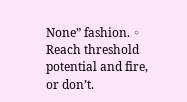None” fashion. ◦ Reach threshold potential and fire, or don’t.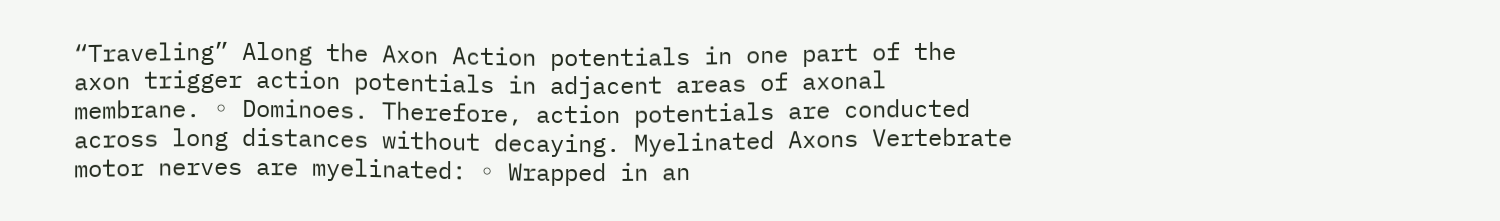“Traveling” Along the Axon Action potentials in one part of the axon trigger action potentials in adjacent areas of axonal membrane. ◦ Dominoes. Therefore, action potentials are conducted across long distances without decaying. Myelinated Axons Vertebrate motor nerves are myelinated: ◦ Wrapped in an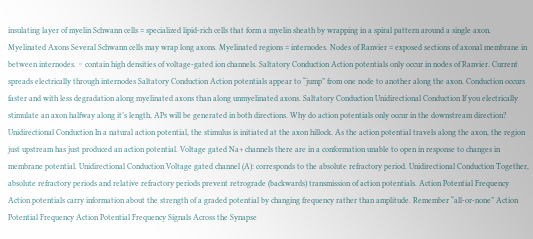insulating layer of myelin Schwann cells = specialized lipid-rich cells that form a myelin sheath by wrapping in a spiral pattern around a single axon. Myelinated Axons Several Schwann cells may wrap long axons. Myelinated regions = internodes. Nodes of Ranvier = exposed sections of axonal membrane in between internodes. ◦ contain high densities of voltage-gated ion channels. Saltatory Conduction Action potentials only occur in nodes of Ranvier. Current spreads electrically through internodes Saltatory Conduction Action potentials appear to “jump” from one node to another along the axon. Conduction occurs faster and with less degradation along myelinated axons than along unmyelinated axons. Saltatory Conduction Unidirectional Conduction If you electrically stimulate an axon halfway along it’s length, APs will be generated in both directions. Why do action potentials only occur in the downstream direction? Unidirectional Conduction In a natural action potential, the stimulus is initiated at the axon hillock. As the action potential travels along the axon, the region just upstream has just produced an action potential. Voltage gated Na+ channels there are in a conformation unable to open in response to changes in membrane potential. Unidirectional Conduction Voltage gated channel (A): corresponds to the absolute refractory period. Unidirectional Conduction Together, absolute refractory periods and relative refractory periods prevent retrograde (backwards) transmission of action potentials. Action Potential Frequency Action potentials carry information about the strength of a graded potential by changing frequency rather than amplitude. Remember “all-or-none” Action Potential Frequency Action Potential Frequency Signals Across the Synapse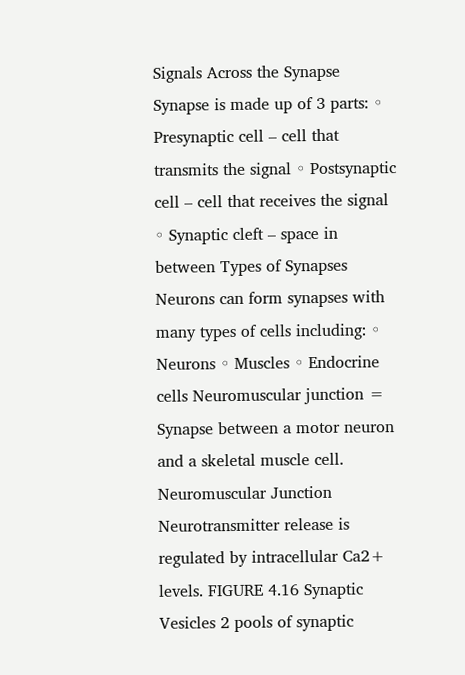Signals Across the Synapse Synapse is made up of 3 parts: ◦ Presynaptic cell – cell that transmits the signal ◦ Postsynaptic cell – cell that receives the signal ◦ Synaptic cleft – space in between Types of Synapses Neurons can form synapses with many types of cells including: ◦ Neurons ◦ Muscles ◦ Endocrine cells Neuromuscular junction = Synapse between a motor neuron and a skeletal muscle cell. Neuromuscular Junction Neurotransmitter release is regulated by intracellular Ca2+ levels. FIGURE 4.16 Synaptic Vesicles 2 pools of synaptic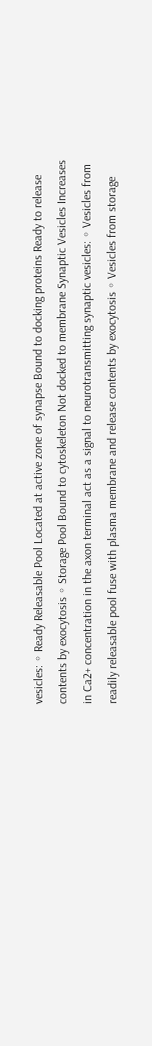vesicles: ◦ Ready Releasable Pool Located at active zone of synapse Bound to docking proteins Ready to release contents by exocytosis ◦ Storage Pool Bound to cytoskeleton Not docked to membrane Synaptic Vesicles Increases in Ca2+ concentration in the axon terminal act as a signal to neurotransmitting synaptic vesicles: ◦ Vesicles from readily releasable pool fuse with plasma membrane and release contents by exocytosis ◦ Vesicles from storage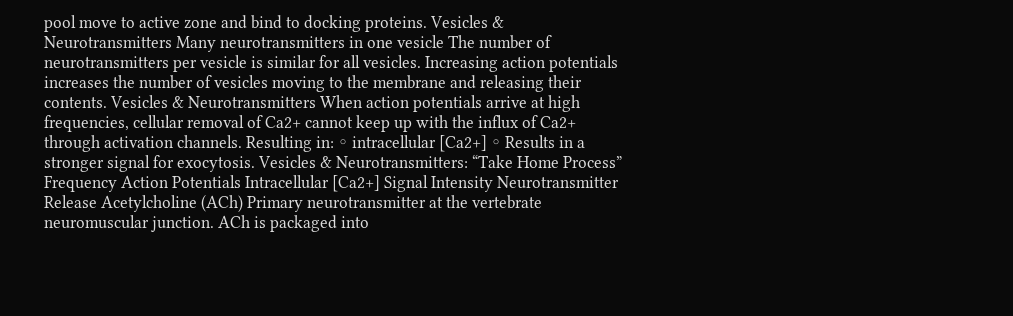pool move to active zone and bind to docking proteins. Vesicles & Neurotransmitters Many neurotransmitters in one vesicle The number of neurotransmitters per vesicle is similar for all vesicles. Increasing action potentials increases the number of vesicles moving to the membrane and releasing their contents. Vesicles & Neurotransmitters When action potentials arrive at high frequencies, cellular removal of Ca2+ cannot keep up with the influx of Ca2+ through activation channels. Resulting in: ◦ intracellular [Ca2+] ◦ Results in a stronger signal for exocytosis. Vesicles & Neurotransmitters: “Take Home Process” Frequency Action Potentials Intracellular [Ca2+] Signal Intensity Neurotransmitter Release Acetylcholine (ACh) Primary neurotransmitter at the vertebrate neuromuscular junction. ACh is packaged into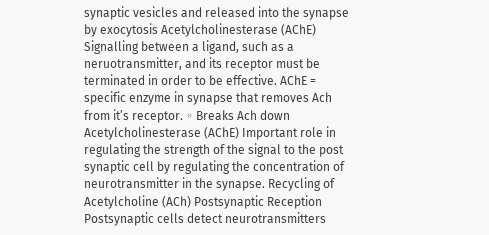synaptic vesicles and released into the synapse by exocytosis Acetylcholinesterase (AChE) Signalling between a ligand, such as a neruotransmitter, and its receptor must be terminated in order to be effective. AChE = specific enzyme in synapse that removes Ach from it’s receptor. ◦ Breaks Ach down Acetylcholinesterase (AChE) Important role in regulating the strength of the signal to the post synaptic cell by regulating the concentration of neurotransmitter in the synapse. Recycling of Acetylcholine (ACh) Postsynaptic Reception Postsynaptic cells detect neurotransmitters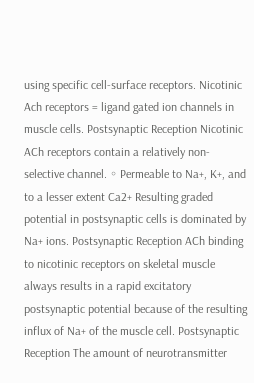using specific cell-surface receptors. Nicotinic Ach receptors = ligand gated ion channels in muscle cells. Postsynaptic Reception Nicotinic ACh receptors contain a relatively non-selective channel. ◦ Permeable to Na+, K+, and to a lesser extent Ca2+ Resulting graded potential in postsynaptic cells is dominated by Na+ ions. Postsynaptic Reception ACh binding to nicotinic receptors on skeletal muscle always results in a rapid excitatory postsynaptic potential because of the resulting influx of Na+ of the muscle cell. Postsynaptic Reception The amount of neurotransmitter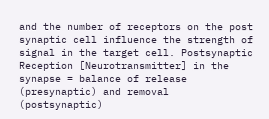and the number of receptors on the post synaptic cell influence the strength of signal in the target cell. Postsynaptic Reception [Neurotransmitter] in the synapse = balance of release (presynaptic) and removal (postsynaptic)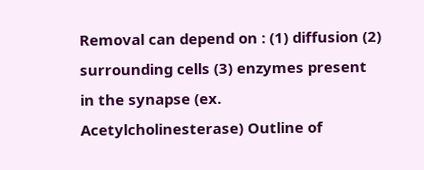Removal can depend on : (1) diffusion (2) surrounding cells (3) enzymes present in the synapse (ex. Acetylcholinesterase) Outline of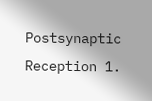Postsynaptic Reception 1.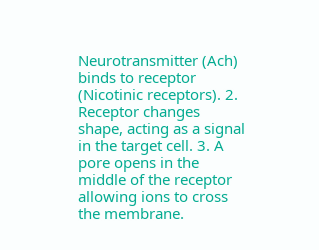Neurotransmitter (Ach) binds to receptor (Nicotinic receptors). 2. Receptor changes shape, acting as a signal in the target cell. 3. A pore opens in the middle of the receptor allowing ions to cross the membrane.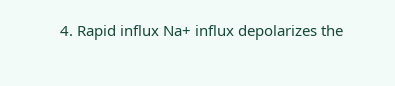4. Rapid influx Na+ influx depolarizes the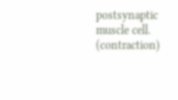postsynaptic muscle cell. (contraction)